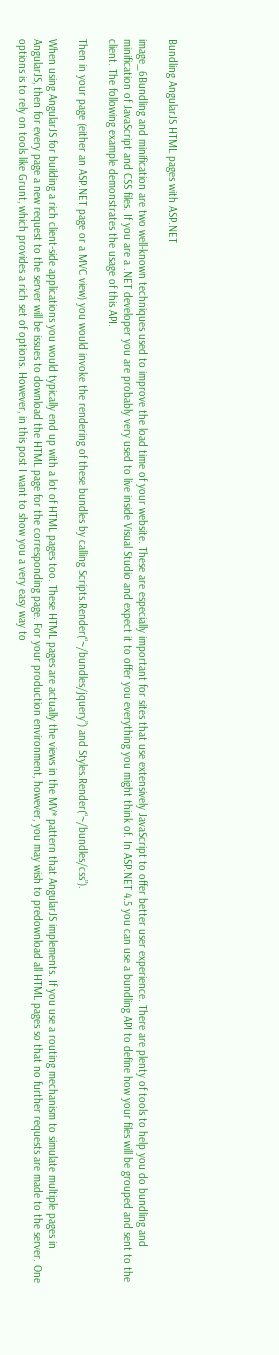Bundling AngularJS HTML pages with ASP.NET

image_6Bundling and minification are two well-known techniques used to improve the load time of your website. These are especially important for sites that use extensively JavaScript to offer better user experience. There are plenty of tools to help you do bundling and minification of JavaScript and CSS files. If you are a .NET developer you are probably very used to live inside Visual Studio and expect it to offer you everything you might think of. In ASP.NET 4.5 you can use a bundling API to define how your files will be grouped and sent to the client. The following example demonstrates the usage of this API.

Then in your page (either an ASP.NET page or a MVC view) you would invoke the rendering of these bundles by calling Scripts.Render(“~/bundles/jquery”) and Styles.Render(“~/bundles/css”).

When using AngularJS for building a rich client-side applications you would typically end up with a lot of HTML pages too. These HTML pages are actually the views in the MV* pattern that AngularJS implements. If you use a routing mechanism to simulate multiple pages in AngularJS, then for every page a new request to the server will be issues to download the HTML page for the corresponding page. For your production environment, however, you may wish to predownload all HTML pages so that no further requests are made to the server. One options is to rely on tools like Grunt, which provides a rich set of options. However, in this post I want to show you a very easy way to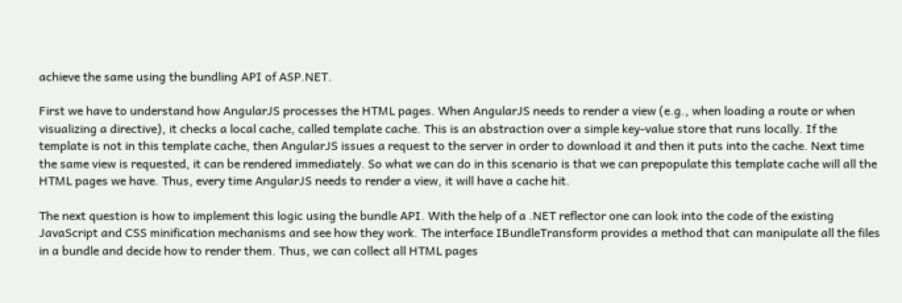achieve the same using the bundling API of ASP.NET.

First we have to understand how AngularJS processes the HTML pages. When AngularJS needs to render a view (e.g., when loading a route or when visualizing a directive), it checks a local cache, called template cache. This is an abstraction over a simple key-value store that runs locally. If the template is not in this template cache, then AngularJS issues a request to the server in order to download it and then it puts into the cache. Next time the same view is requested, it can be rendered immediately. So what we can do in this scenario is that we can prepopulate this template cache will all the HTML pages we have. Thus, every time AngularJS needs to render a view, it will have a cache hit.

The next question is how to implement this logic using the bundle API. With the help of a .NET reflector one can look into the code of the existing JavaScript and CSS minification mechanisms and see how they work. The interface IBundleTransform provides a method that can manipulate all the files in a bundle and decide how to render them. Thus, we can collect all HTML pages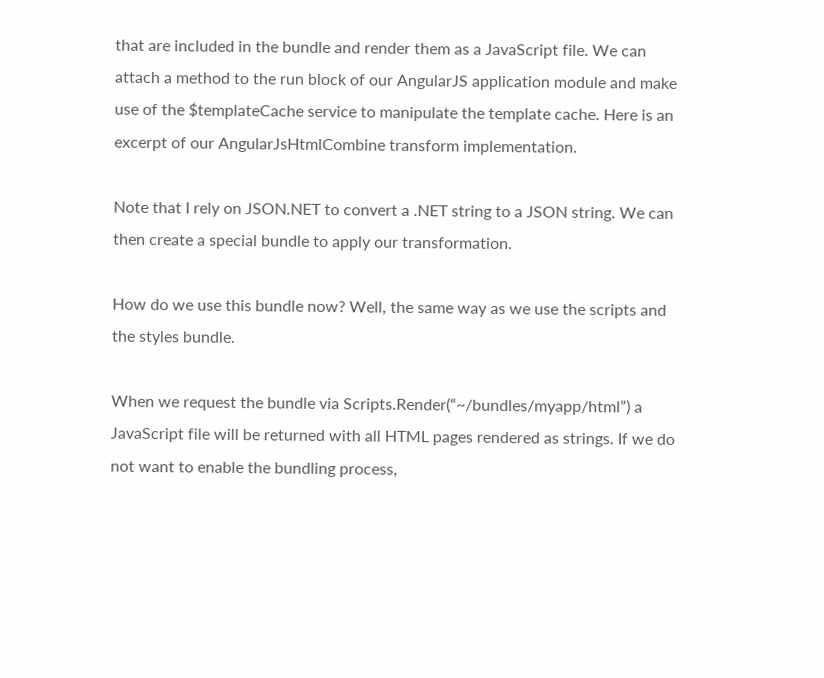that are included in the bundle and render them as a JavaScript file. We can attach a method to the run block of our AngularJS application module and make use of the $templateCache service to manipulate the template cache. Here is an excerpt of our AngularJsHtmlCombine transform implementation.

Note that I rely on JSON.NET to convert a .NET string to a JSON string. We can then create a special bundle to apply our transformation.

How do we use this bundle now? Well, the same way as we use the scripts and the styles bundle.

When we request the bundle via Scripts.Render(“~/bundles/myapp/html”) a JavaScript file will be returned with all HTML pages rendered as strings. If we do not want to enable the bundling process,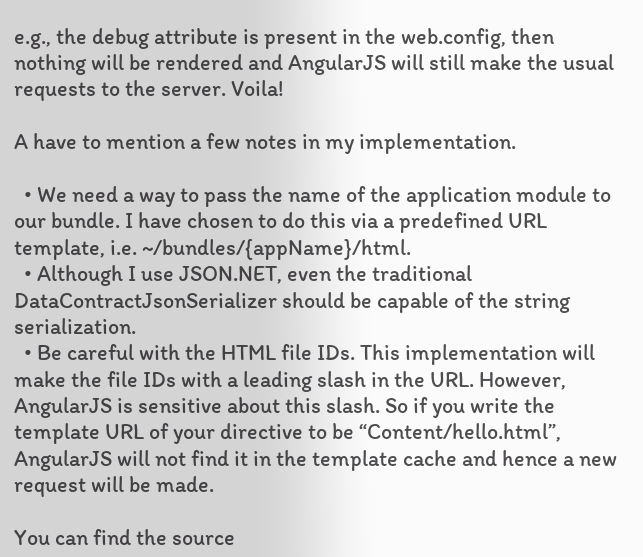e.g., the debug attribute is present in the web.config, then nothing will be rendered and AngularJS will still make the usual requests to the server. Voila!

A have to mention a few notes in my implementation.

  • We need a way to pass the name of the application module to our bundle. I have chosen to do this via a predefined URL template, i.e. ~/bundles/{appName}/html.
  • Although I use JSON.NET, even the traditional DataContractJsonSerializer should be capable of the string serialization.
  • Be careful with the HTML file IDs. This implementation will make the file IDs with a leading slash in the URL. However, AngularJS is sensitive about this slash. So if you write the template URL of your directive to be “Content/hello.html”, AngularJS will not find it in the template cache and hence a new request will be made.

You can find the source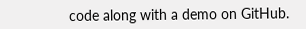code along with a demo on GitHub.